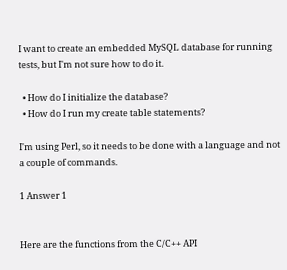I want to create an embedded MySQL database for running tests, but I'm not sure how to do it.

  • How do I initialize the database?
  • How do I run my create table statements?

I'm using Perl, so it needs to be done with a language and not a couple of commands.

1 Answer 1


Here are the functions from the C/C++ API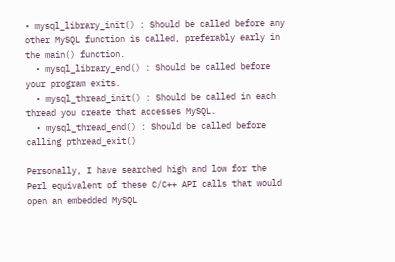• mysql_library_init() : Should be called before any other MySQL function is called, preferably early in the main() function.
  • mysql_library_end() : Should be called before your program exits.
  • mysql_thread_init() : Should be called in each thread you create that accesses MySQL.
  • mysql_thread_end() : Should be called before calling pthread_exit()

Personally, I have searched high and low for the Perl equivalent of these C/C++ API calls that would open an embedded MySQL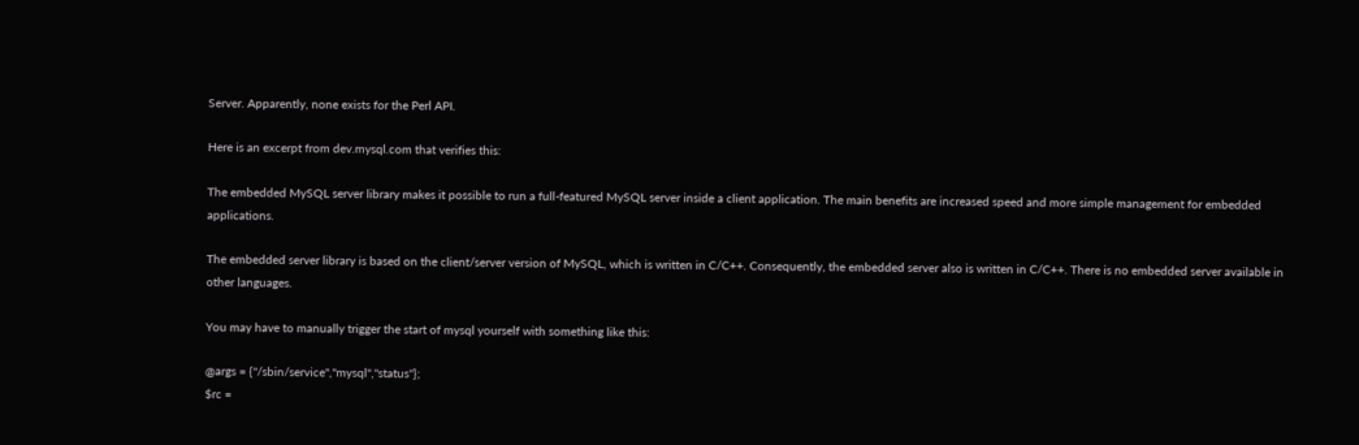Server. Apparently, none exists for the Perl API.

Here is an excerpt from dev.mysql.com that verifies this:

The embedded MySQL server library makes it possible to run a full-featured MySQL server inside a client application. The main benefits are increased speed and more simple management for embedded applications.

The embedded server library is based on the client/server version of MySQL, which is written in C/C++. Consequently, the embedded server also is written in C/C++. There is no embedded server available in other languages.

You may have to manually trigger the start of mysql yourself with something like this:

@args = {"/sbin/service","mysql","status"};
$rc =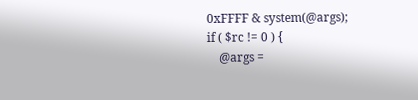0xFFFF & system(@args);
if ( $rc != 0 ) {
    @args =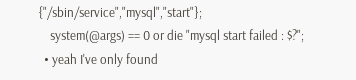{"/sbin/service","mysql","start"};
    system(@args) == 0 or die "mysql start failed : $?";
  • yeah I've only found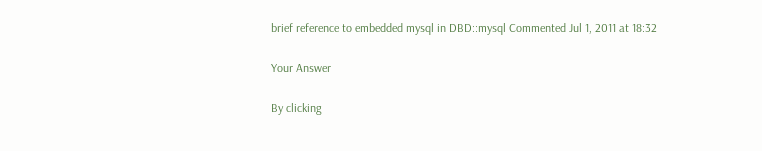brief reference to embedded mysql in DBD::mysql Commented Jul 1, 2011 at 18:32

Your Answer

By clicking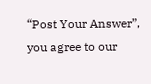“Post Your Answer”, you agree to our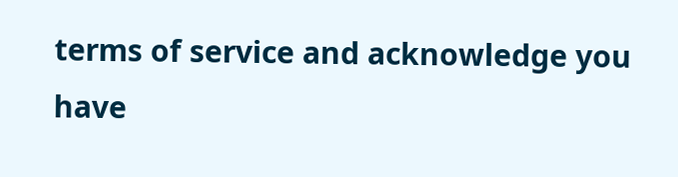terms of service and acknowledge you have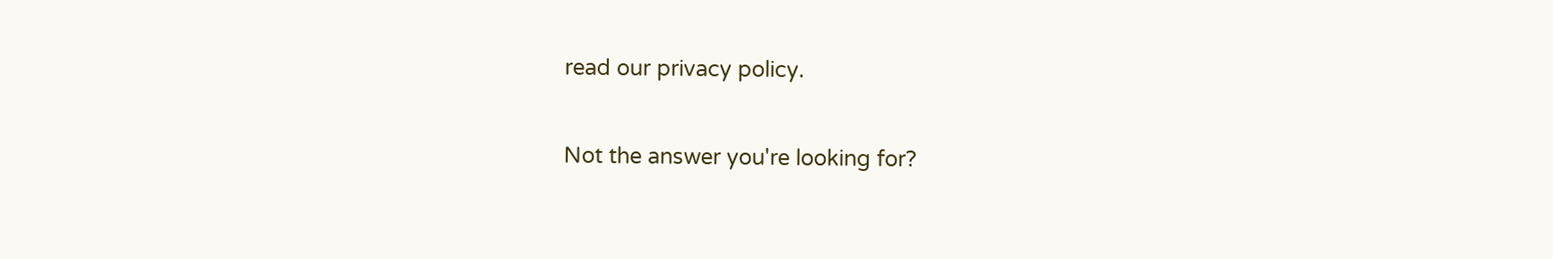read our privacy policy.

Not the answer you're looking for?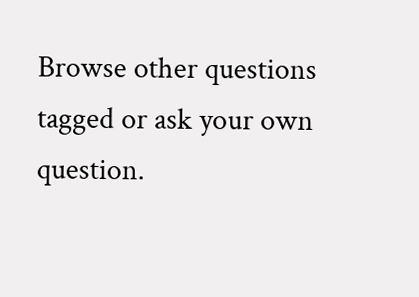Browse other questions tagged or ask your own question.